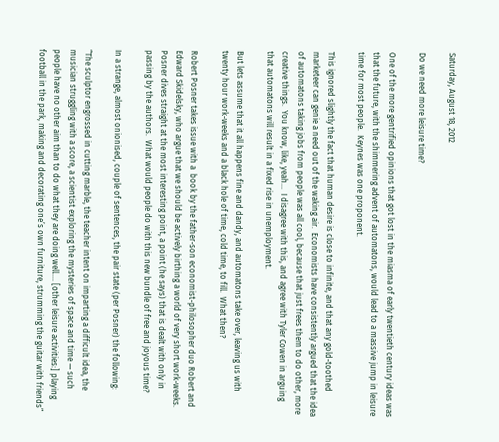Saturday, August 18, 2012

Do we need more leisure time?

One of the more gentrified opinions that got lost in the miasma of early twentieth century ideas was that the future, with the shimmering advent of automatons, would lead to a massive jump in leisure time for most people.  Keynes was one proponent.

This ignored slightly the fact that human desire is close to infinite, and that any gold-toothed marketeer can genie a need out of the waking air.  Economists have consistently argued that the idea of automatons taking jobs from people was all cool, because that just frees them to do other, more creative things.  You know, like, yeah...  I disagree with this, and agree with Tyler Cowen in arguing that automatons will result in a fixed rise in unemployment.

But lets assume that it all happens fine and dandy, and automatons take over, leaving us with twenty hour work-weeks and a black hole of time, cold time, to fill.  What then?

Robert Posner takes issue with a  book by the father-son economist-philosopher duo Robert and Edward Skidelsky, who argue that we should be actively birthing a world of very short work-weeks.  Posner dives straight at the most interesting point, a point (he says) that is dealt with only in passing by the authors.  What would people do with this new bundle of free and joyous time?

In a strange, almost onionised, couple of sentences, the pair state (per Posner) the following:

“The sculptor engrossed in cutting marble, the teacher intent on imparting a difficult idea, the musician struggling with a score, a scientist exploring the mysteries of space and time — such people have no other aim than to do what they are doing well.... [other leisure activities:] playing football in the park, making and decorating one’s own furniture, strumming the guitar with friends”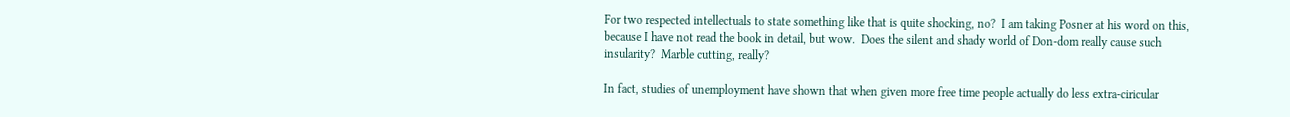For two respected intellectuals to state something like that is quite shocking, no?  I am taking Posner at his word on this, because I have not read the book in detail, but wow.  Does the silent and shady world of Don-dom really cause such insularity?  Marble cutting, really?

In fact, studies of unemployment have shown that when given more free time people actually do less extra-ciricular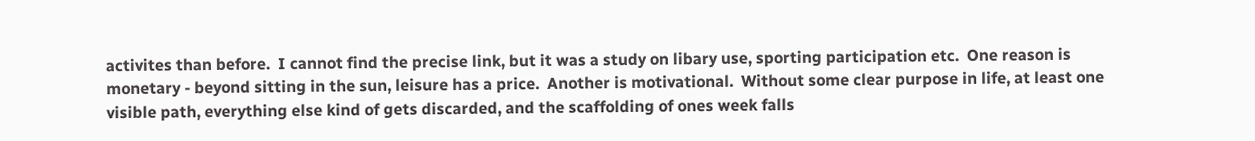activites than before.  I cannot find the precise link, but it was a study on libary use, sporting participation etc.  One reason is monetary - beyond sitting in the sun, leisure has a price.  Another is motivational.  Without some clear purpose in life, at least one visible path, everything else kind of gets discarded, and the scaffolding of ones week falls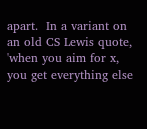apart.  In a variant on an old CS Lewis quote, 'when you aim for x, you get everything else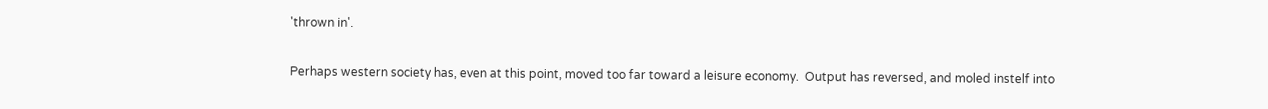'thrown in'.

Perhaps western society has, even at this point, moved too far toward a leisure economy.  Output has reversed, and moled instelf into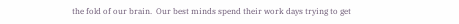the fold of our brain.  Our best minds spend their work days trying to get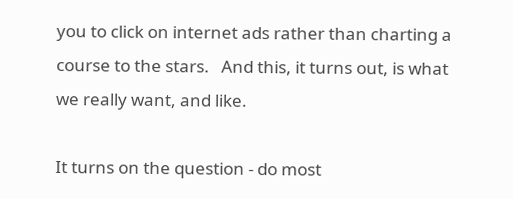you to click on internet ads rather than charting a course to the stars.   And this, it turns out, is what we really want, and like.

It turns on the question - do most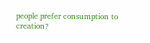people prefer consumption to creation?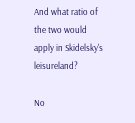And what ratio of the two would apply in Skidelsky's leisureland?

No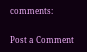comments:

Post a Comment